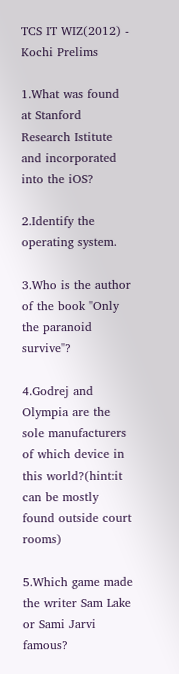TCS IT WIZ(2012) - Kochi Prelims

1.What was found at Stanford Research Istitute and incorporated into the iOS?

2.Identify the operating system.

3.Who is the author of the book "Only the paranoid survive"?

4.Godrej and Olympia are the sole manufacturers of which device in this world?(hint:it can be mostly found outside court rooms)

5.Which game made the writer Sam Lake or Sami Jarvi famous?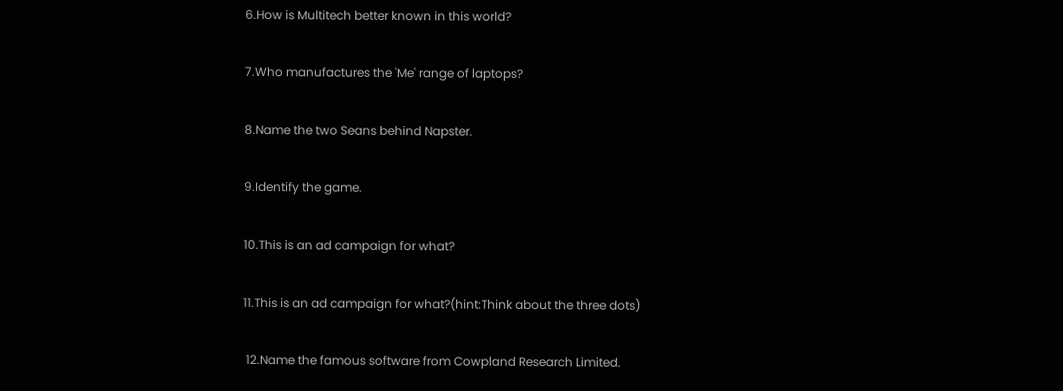6.How is Multitech better known in this world?

7.Who manufactures the 'Me' range of laptops?

8.Name the two Seans behind Napster.

9.Identify the game.

10.This is an ad campaign for what?

11.This is an ad campaign for what?(hint:Think about the three dots)

 12.Name the famous software from Cowpland Research Limited.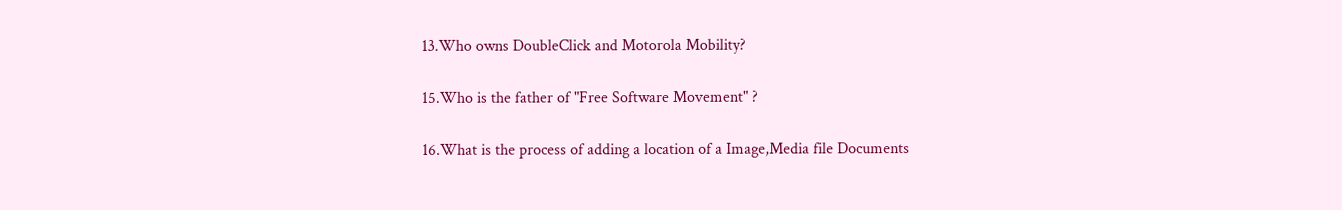13.Who owns DoubleClick and Motorola Mobility?

15.Who is the father of "Free Software Movement" ?

16.What is the process of adding a location of a Image,Media file Documents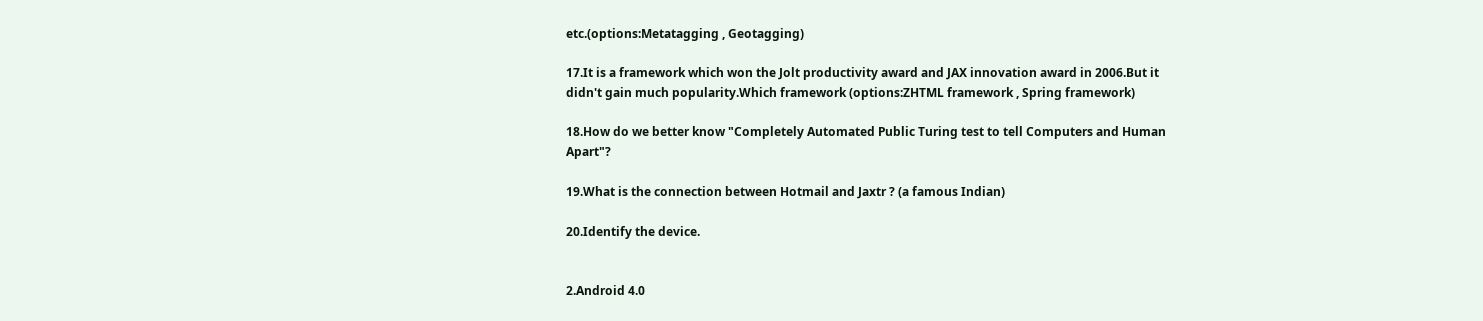etc.(options:Metatagging , Geotagging)

17.It is a framework which won the Jolt productivity award and JAX innovation award in 2006.But it didn't gain much popularity.Which framework (options:ZHTML framework , Spring framework)

18.How do we better know "Completely Automated Public Turing test to tell Computers and Human Apart"?

19.What is the connection between Hotmail and Jaxtr ? (a famous Indian)

20.Identify the device.


2.Android 4.0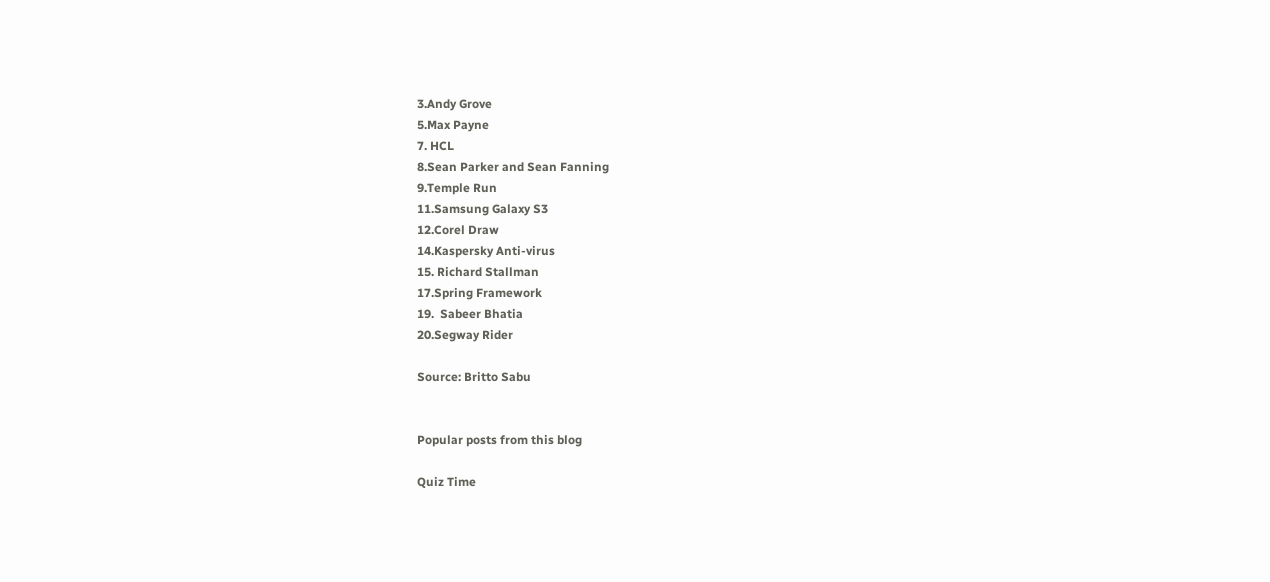3.Andy Grove
5.Max Payne
7. HCL
8.Sean Parker and Sean Fanning
9.Temple Run
11.Samsung Galaxy S3
12.Corel Draw
14.Kaspersky Anti-virus
15. Richard Stallman
17.Spring Framework
19.  Sabeer Bhatia
20.Segway Rider

Source: Britto Sabu


Popular posts from this blog

Quiz Time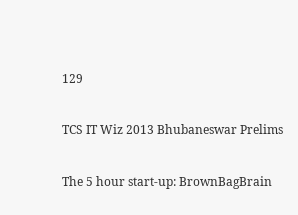129

TCS IT Wiz 2013 Bhubaneswar Prelims

The 5 hour start-up: BrownBagBrain